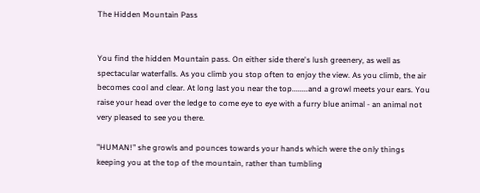The Hidden Mountain Pass


You find the hidden Mountain pass. On either side there's lush greenery, as well as spectacular waterfalls. As you climb you stop often to enjoy the view. As you climb, the air becomes cool and clear. At long last you near the top........and a growl meets your ears. You raise your head over the ledge to come eye to eye with a furry blue animal - an animal not very pleased to see you there.

"HUMAN!" she growls and pounces towards your hands which were the only things keeping you at the top of the mountain, rather than tumbling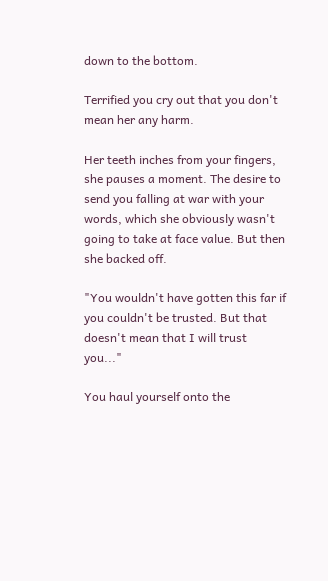down to the bottom.

Terrified you cry out that you don't mean her any harm.

Her teeth inches from your fingers, she pauses a moment. The desire to send you falling at war with your words, which she obviously wasn't going to take at face value. But then she backed off.

"You wouldn't have gotten this far if you couldn't be trusted. But that doesn't mean that I will trust you..."

You haul yourself onto the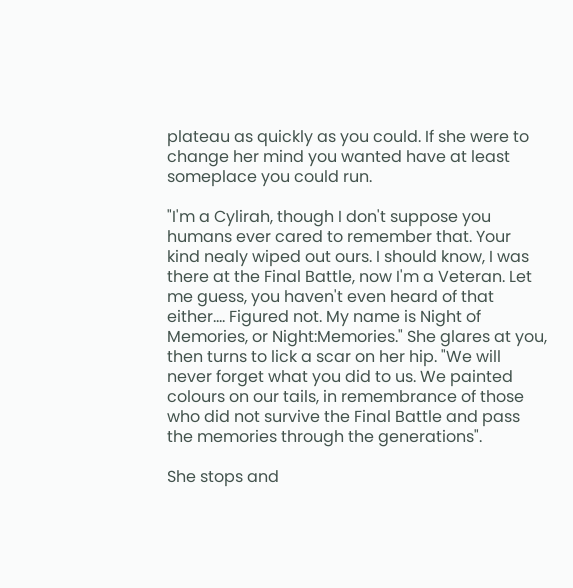plateau as quickly as you could. If she were to change her mind you wanted have at least someplace you could run.

"I'm a Cylirah, though I don't suppose you humans ever cared to remember that. Your kind nealy wiped out ours. I should know, I was there at the Final Battle, now I'm a Veteran. Let me guess, you haven't even heard of that either.... Figured not. My name is Night of Memories, or Night:Memories." She glares at you, then turns to lick a scar on her hip. "We will never forget what you did to us. We painted colours on our tails, in remembrance of those who did not survive the Final Battle and pass the memories through the generations".

She stops and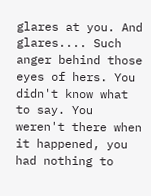glares at you. And glares.... Such anger behind those eyes of hers. You didn't know what to say. You weren't there when it happened, you had nothing to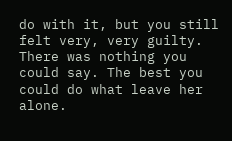do with it, but you still felt very, very guilty. There was nothing you could say. The best you could do what leave her alone.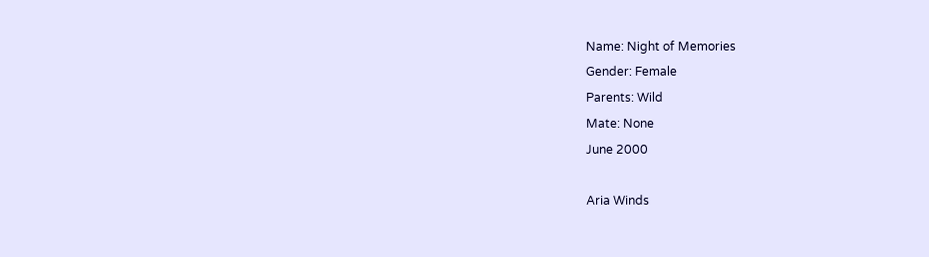Name: Night of Memories
Gender: Female
Parents: Wild
Mate: None
June 2000

Aria Winds